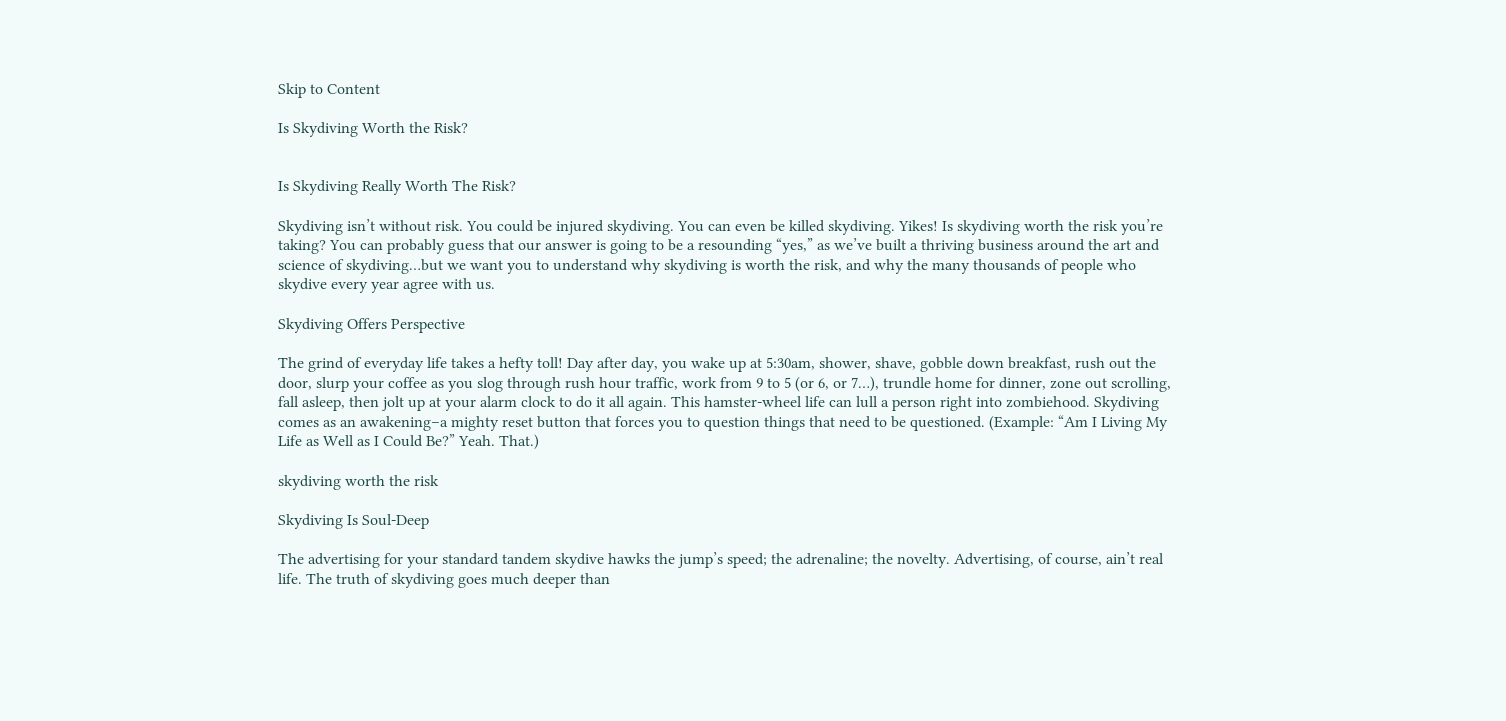Skip to Content

Is Skydiving Worth the Risk?


Is Skydiving Really Worth The Risk?

Skydiving isn’t without risk. You could be injured skydiving. You can even be killed skydiving. Yikes! Is skydiving worth the risk you’re taking? You can probably guess that our answer is going to be a resounding “yes,” as we’ve built a thriving business around the art and science of skydiving…but we want you to understand why skydiving is worth the risk, and why the many thousands of people who skydive every year agree with us.

Skydiving Offers Perspective

The grind of everyday life takes a hefty toll! Day after day, you wake up at 5:30am, shower, shave, gobble down breakfast, rush out the door, slurp your coffee as you slog through rush hour traffic, work from 9 to 5 (or 6, or 7…), trundle home for dinner, zone out scrolling, fall asleep, then jolt up at your alarm clock to do it all again. This hamster-wheel life can lull a person right into zombiehood. Skydiving comes as an awakening–a mighty reset button that forces you to question things that need to be questioned. (Example: “Am I Living My Life as Well as I Could Be?” Yeah. That.)

skydiving worth the risk

Skydiving Is Soul-Deep

The advertising for your standard tandem skydive hawks the jump’s speed; the adrenaline; the novelty. Advertising, of course, ain’t real life. The truth of skydiving goes much deeper than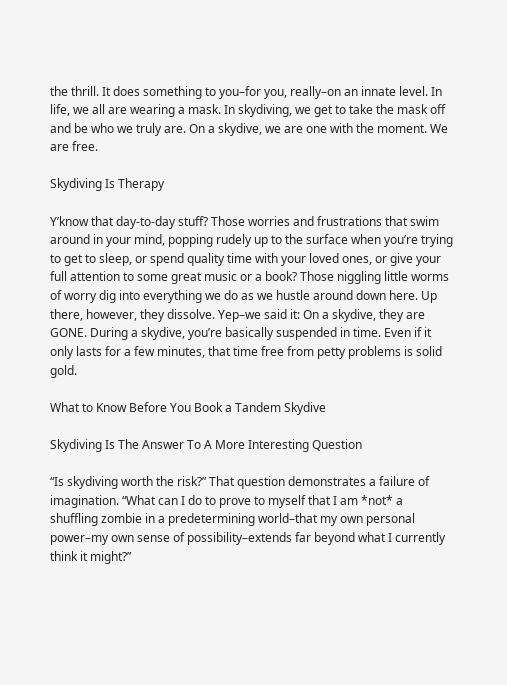the thrill. It does something to you–for you, really–on an innate level. In life, we all are wearing a mask. In skydiving, we get to take the mask off and be who we truly are. On a skydive, we are one with the moment. We are free.

Skydiving Is Therapy

Y’know that day-to-day stuff? Those worries and frustrations that swim around in your mind, popping rudely up to the surface when you’re trying to get to sleep, or spend quality time with your loved ones, or give your full attention to some great music or a book? Those niggling little worms of worry dig into everything we do as we hustle around down here. Up there, however, they dissolve. Yep–we said it: On a skydive, they are GONE. During a skydive, you’re basically suspended in time. Even if it only lasts for a few minutes, that time free from petty problems is solid gold.

What to Know Before You Book a Tandem Skydive

Skydiving Is The Answer To A More Interesting Question

“Is skydiving worth the risk?” That question demonstrates a failure of imagination. “What can I do to prove to myself that I am *not* a shuffling zombie in a predetermining world–that my own personal power–my own sense of possibility–extends far beyond what I currently think it might?”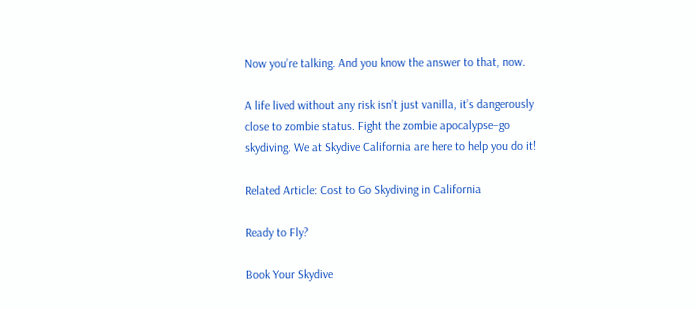Now you’re talking. And you know the answer to that, now.

A life lived without any risk isn’t just vanilla, it’s dangerously close to zombie status. Fight the zombie apocalypse–go skydiving. We at Skydive California are here to help you do it!

Related Article: Cost to Go Skydiving in California

Ready to Fly?

Book Your Skydive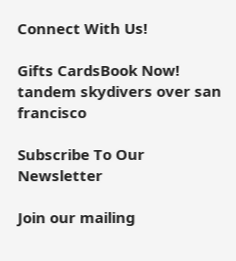Connect With Us!

Gifts CardsBook Now!
tandem skydivers over san francisco

Subscribe To Our Newsletter

Join our mailing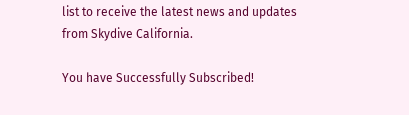list to receive the latest news and updates from Skydive California.

You have Successfully Subscribed!